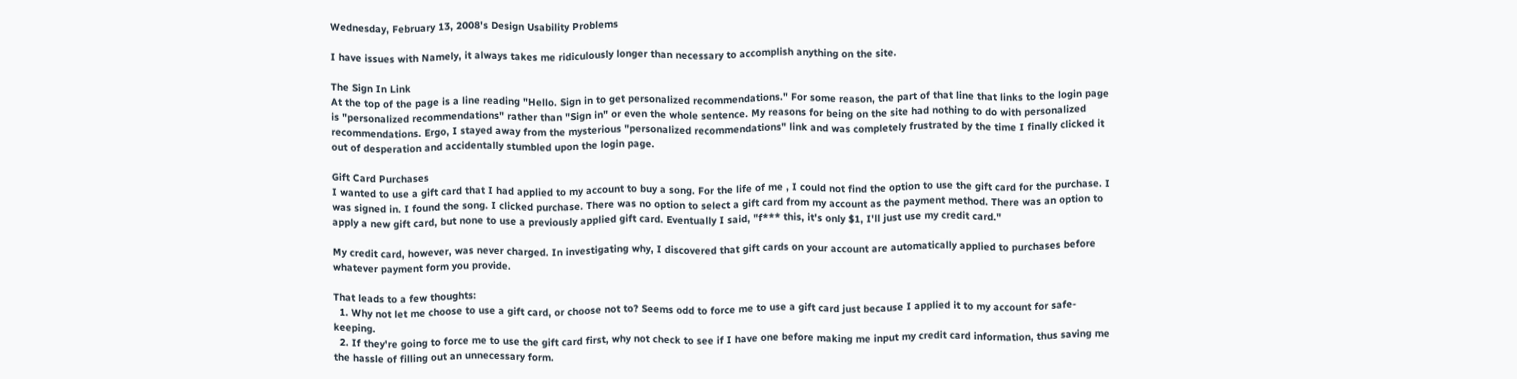Wednesday, February 13, 2008's Design Usability Problems

I have issues with Namely, it always takes me ridiculously longer than necessary to accomplish anything on the site.

The Sign In Link
At the top of the page is a line reading "Hello. Sign in to get personalized recommendations." For some reason, the part of that line that links to the login page is "personalized recommendations" rather than "Sign in" or even the whole sentence. My reasons for being on the site had nothing to do with personalized recommendations. Ergo, I stayed away from the mysterious "personalized recommendations" link and was completely frustrated by the time I finally clicked it out of desperation and accidentally stumbled upon the login page.

Gift Card Purchases
I wanted to use a gift card that I had applied to my account to buy a song. For the life of me , I could not find the option to use the gift card for the purchase. I was signed in. I found the song. I clicked purchase. There was no option to select a gift card from my account as the payment method. There was an option to apply a new gift card, but none to use a previously applied gift card. Eventually I said, "f*** this, it's only $1, I'll just use my credit card."

My credit card, however, was never charged. In investigating why, I discovered that gift cards on your account are automatically applied to purchases before whatever payment form you provide.

That leads to a few thoughts:
  1. Why not let me choose to use a gift card, or choose not to? Seems odd to force me to use a gift card just because I applied it to my account for safe-keeping.
  2. If they're going to force me to use the gift card first, why not check to see if I have one before making me input my credit card information, thus saving me the hassle of filling out an unnecessary form.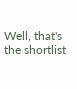Well, that's the shortlist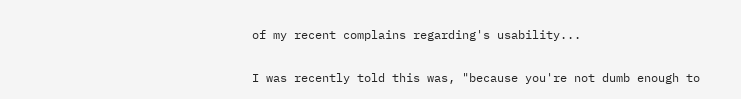of my recent complains regarding's usability...

I was recently told this was, "because you're not dumb enough to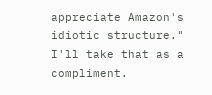appreciate Amazon's idiotic structure."  I'll take that as a compliment.